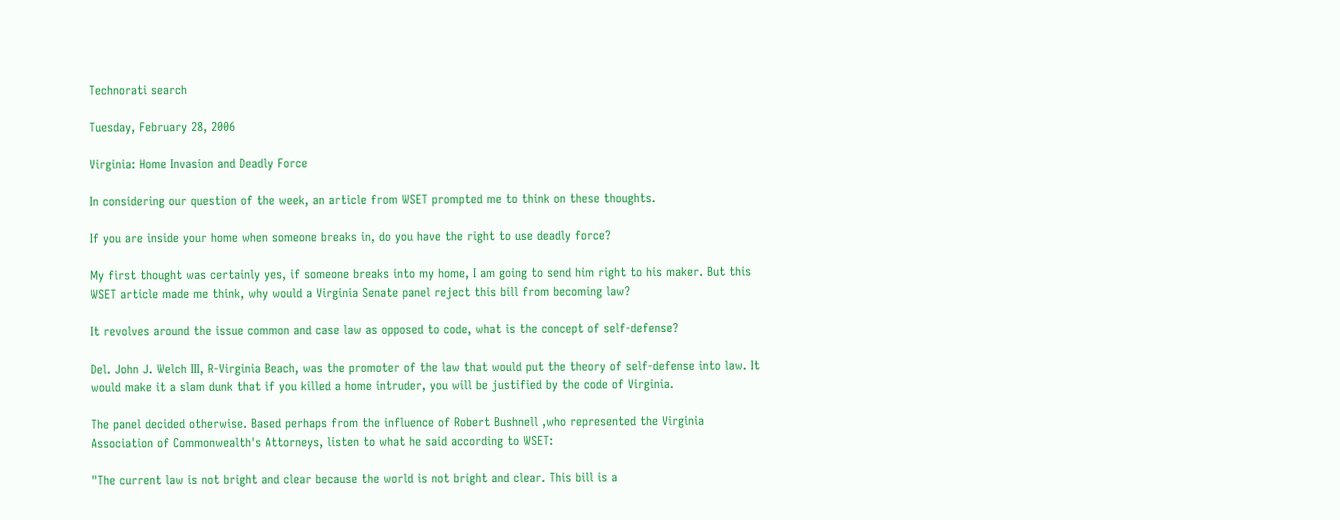Technorati search

Tuesday, February 28, 2006

Virginia: Home Invasion and Deadly Force

In considering our question of the week, an article from WSET prompted me to think on these thoughts.

If you are inside your home when someone breaks in, do you have the right to use deadly force?

My first thought was certainly yes, if someone breaks into my home, I am going to send him right to his maker. But this WSET article made me think, why would a Virginia Senate panel reject this bill from becoming law?

It revolves around the issue common and case law as opposed to code, what is the concept of self-defense?

Del. John J. Welch III, R-Virginia Beach, was the promoter of the law that would put the theory of self-defense into law. It would make it a slam dunk that if you killed a home intruder, you will be justified by the code of Virginia.

The panel decided otherwise. Based perhaps from the influence of Robert Bushnell ,who represented the Virginia Association of Commonwealth's Attorneys, listen to what he said according to WSET:

"The current law is not bright and clear because the world is not bright and clear. This bill is a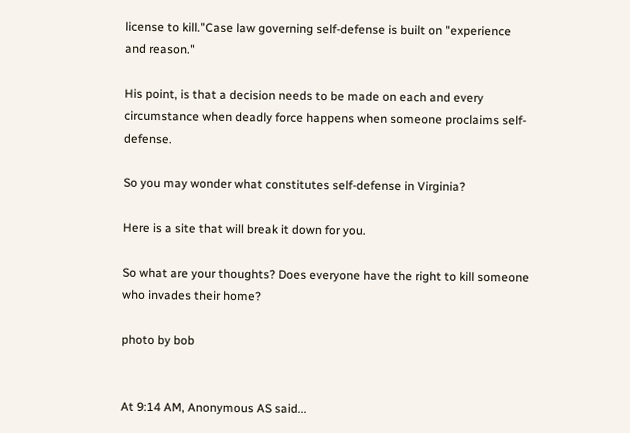license to kill."Case law governing self-defense is built on "experience and reason."

His point, is that a decision needs to be made on each and every circumstance when deadly force happens when someone proclaims self-defense.

So you may wonder what constitutes self-defense in Virginia?

Here is a site that will break it down for you.

So what are your thoughts? Does everyone have the right to kill someone who invades their home?

photo by bob


At 9:14 AM, Anonymous AS said...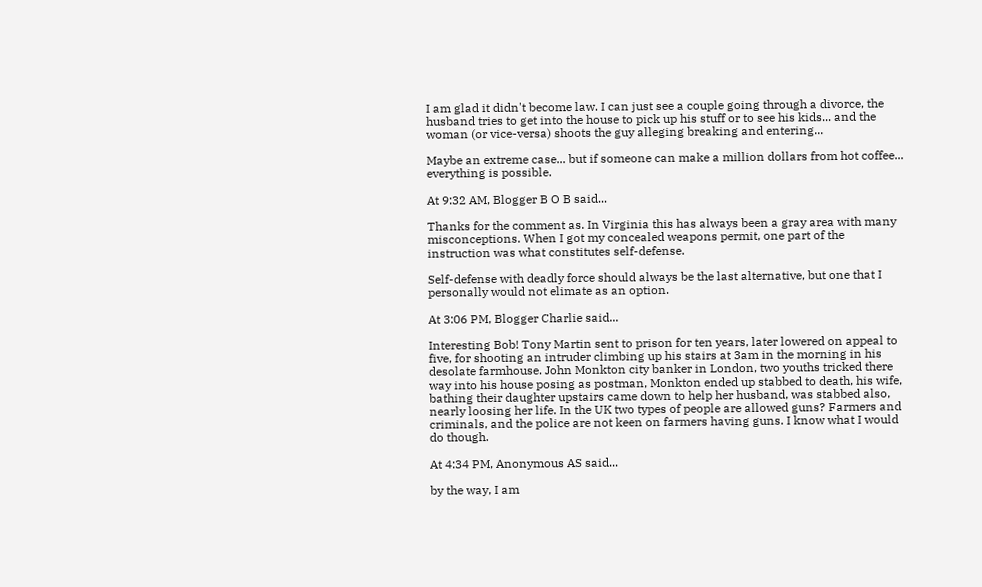I am glad it didn't become law. I can just see a couple going through a divorce, the husband tries to get into the house to pick up his stuff or to see his kids... and the woman (or vice-versa) shoots the guy alleging breaking and entering...

Maybe an extreme case... but if someone can make a million dollars from hot coffee... everything is possible.

At 9:32 AM, Blogger B O B said...

Thanks for the comment as. In Virginia this has always been a gray area with many misconceptions. When I got my concealed weapons permit, one part of the instruction was what constitutes self-defense.

Self-defense with deadly force should always be the last alternative, but one that I personally would not elimate as an option.

At 3:06 PM, Blogger Charlie said...

Interesting Bob! Tony Martin sent to prison for ten years, later lowered on appeal to five, for shooting an intruder climbing up his stairs at 3am in the morning in his desolate farmhouse. John Monkton city banker in London, two youths tricked there way into his house posing as postman, Monkton ended up stabbed to death, his wife, bathing their daughter upstairs came down to help her husband, was stabbed also, nearly loosing her life. In the UK two types of people are allowed guns? Farmers and criminals, and the police are not keen on farmers having guns. I know what I would do though.

At 4:34 PM, Anonymous AS said...

by the way, I am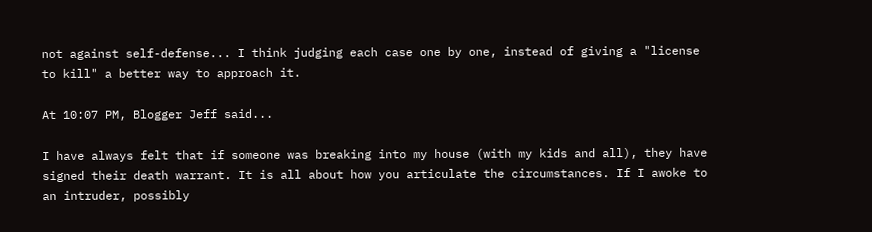not against self-defense... I think judging each case one by one, instead of giving a "license to kill" a better way to approach it.

At 10:07 PM, Blogger Jeff said...

I have always felt that if someone was breaking into my house (with my kids and all), they have signed their death warrant. It is all about how you articulate the circumstances. If I awoke to an intruder, possibly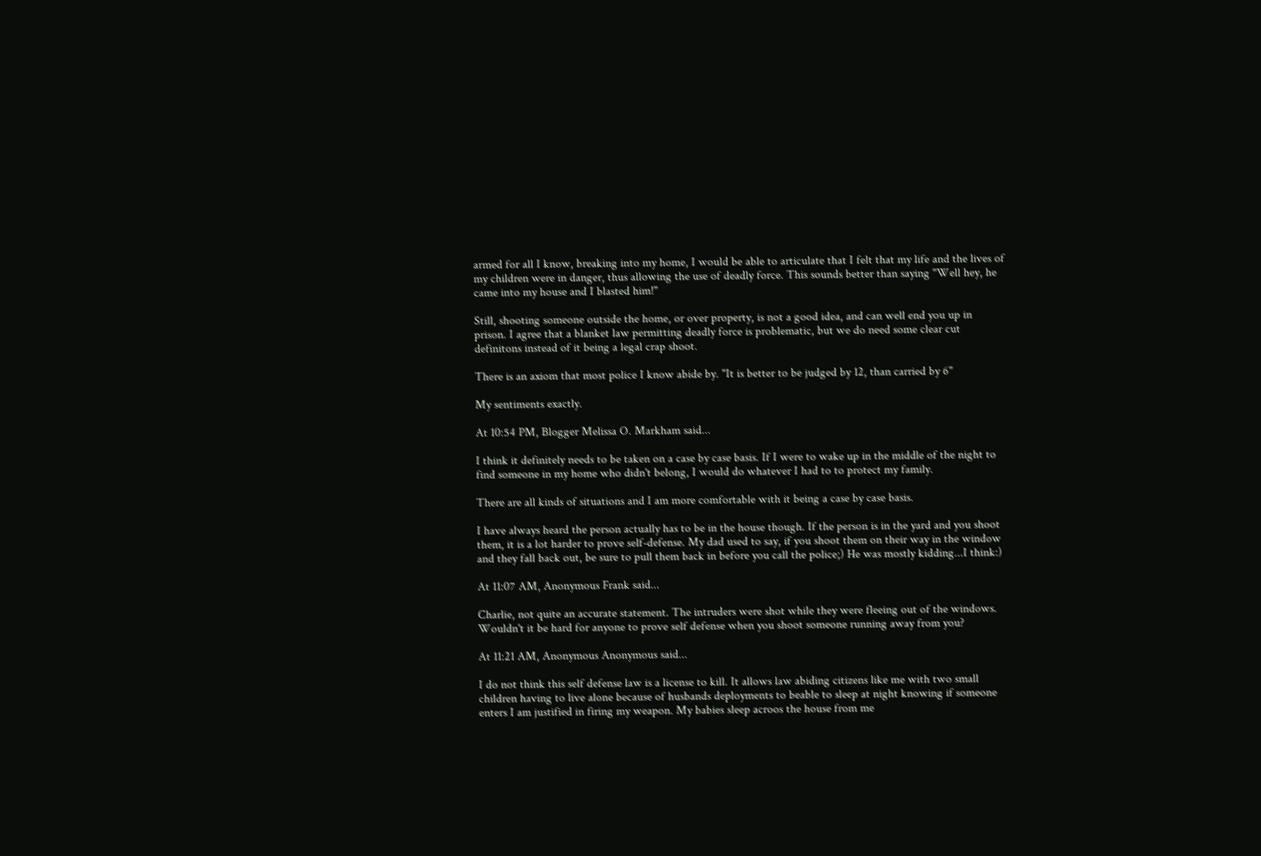armed for all I know, breaking into my home, I would be able to articulate that I felt that my life and the lives of my children were in danger, thus allowing the use of deadly force. This sounds better than saying "Well hey, he came into my house and I blasted him!"

Still, shooting someone outside the home, or over property, is not a good idea, and can well end you up in prison. I agree that a blanket law permitting deadly force is problematic, but we do need some clear cut definitons instead of it being a legal crap shoot.

There is an axiom that most police I know abide by. "It is better to be judged by 12, than carried by 6"

My sentiments exactly.

At 10:54 PM, Blogger Melissa O. Markham said...

I think it definitely needs to be taken on a case by case basis. If I were to wake up in the middle of the night to find someone in my home who didn't belong, I would do whatever I had to to protect my family.

There are all kinds of situations and I am more comfortable with it being a case by case basis.

I have always heard the person actually has to be in the house though. If the person is in the yard and you shoot them, it is a lot harder to prove self-defense. My dad used to say, if you shoot them on their way in the window and they fall back out, be sure to pull them back in before you call the police;) He was mostly kidding...I think:)

At 11:07 AM, Anonymous Frank said...

Charlie, not quite an accurate statement. The intruders were shot while they were fleeing out of the windows. Wouldn't it be hard for anyone to prove self defense when you shoot someone running away from you?

At 11:21 AM, Anonymous Anonymous said...

I do not think this self defense law is a license to kill. It allows law abiding citizens like me with two small children having to live alone because of husbands deployments to beable to sleep at night knowing if someone enters I am justified in firing my weapon. My babies sleep acroos the house from me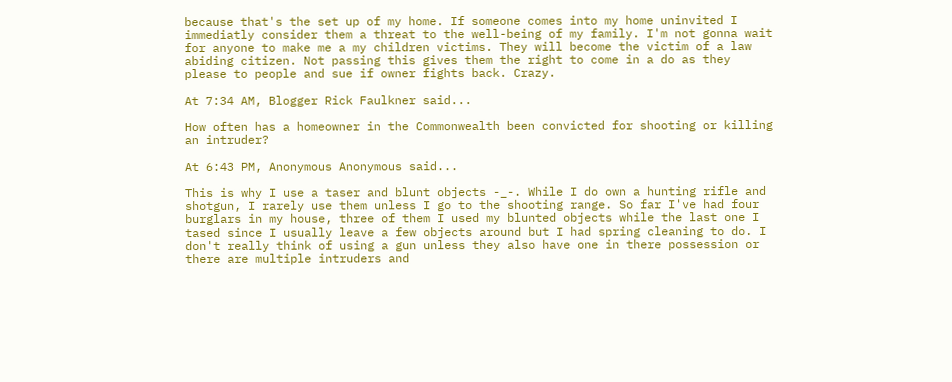because that's the set up of my home. If someone comes into my home uninvited I immediatly consider them a threat to the well-being of my family. I'm not gonna wait for anyone to make me a my children victims. They will become the victim of a law abiding citizen. Not passing this gives them the right to come in a do as they please to people and sue if owner fights back. Crazy.

At 7:34 AM, Blogger Rick Faulkner said...

How often has a homeowner in the Commonwealth been convicted for shooting or killing an intruder?

At 6:43 PM, Anonymous Anonymous said...

This is why I use a taser and blunt objects -_-. While I do own a hunting rifle and shotgun, I rarely use them unless I go to the shooting range. So far I've had four burglars in my house, three of them I used my blunted objects while the last one I tased since I usually leave a few objects around but I had spring cleaning to do. I don't really think of using a gun unless they also have one in there possession or there are multiple intruders and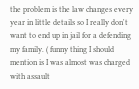the problem is the law changes every year in little details so I really don't want to end up in jail for a defending my family. ( funny thing I should mention is I was almost was charged with assault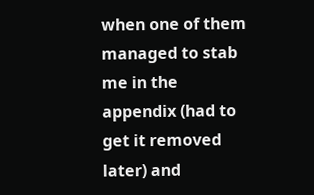when one of them managed to stab me in the appendix (had to get it removed later) and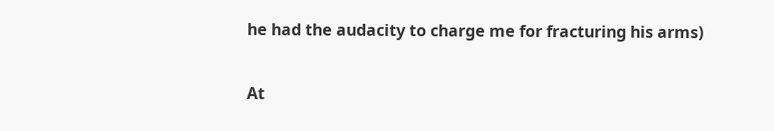he had the audacity to charge me for fracturing his arms)

At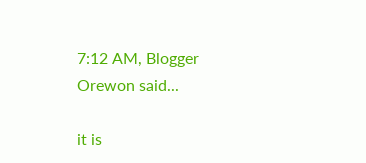7:12 AM, Blogger Orewon said...

it is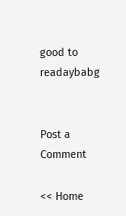good to readaybabg


Post a Comment

<< Home